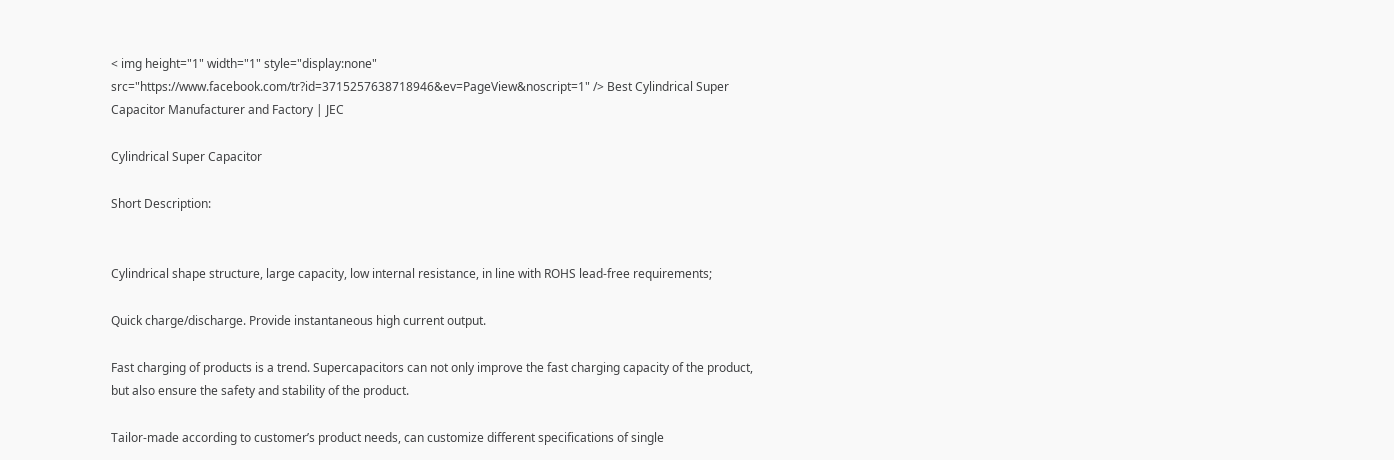< img height="1" width="1" style="display:none" src="https://www.facebook.com/tr?id=3715257638718946&ev=PageView&noscript=1" /> Best Cylindrical Super Capacitor Manufacturer and Factory | JEC

Cylindrical Super Capacitor

Short Description:


Cylindrical shape structure, large capacity, low internal resistance, in line with ROHS lead-free requirements;

Quick charge/discharge. Provide instantaneous high current output.

Fast charging of products is a trend. Supercapacitors can not only improve the fast charging capacity of the product, but also ensure the safety and stability of the product.

Tailor-made according to customer’s product needs, can customize different specifications of single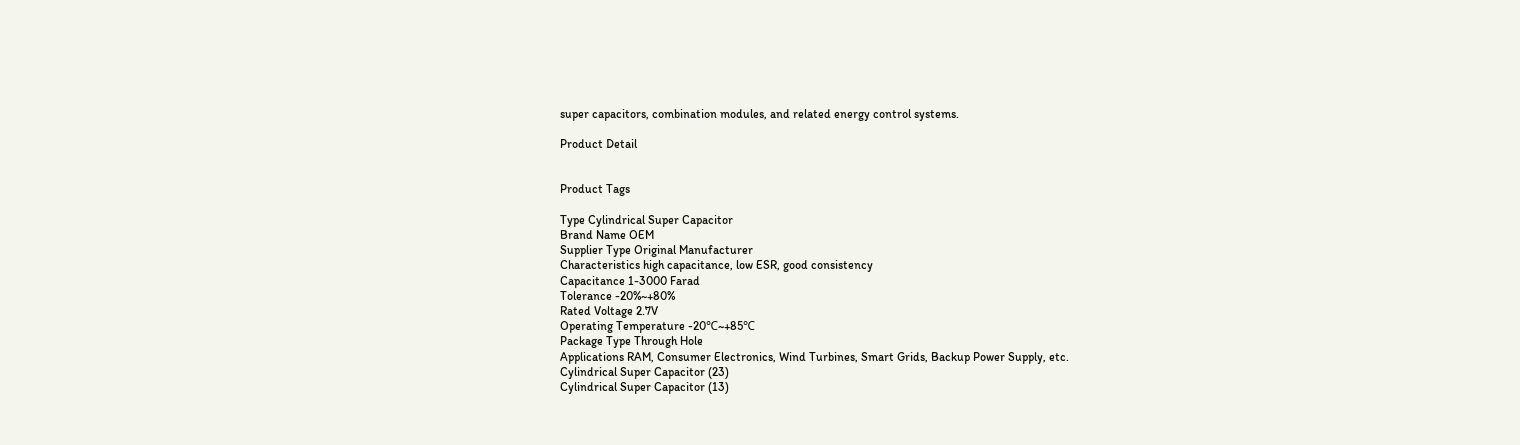super capacitors, combination modules, and related energy control systems.

Product Detail


Product Tags

Type Cylindrical Super Capacitor
Brand Name OEM
Supplier Type Original Manufacturer
Characteristics high capacitance, low ESR, good consistency
Capacitance 1-3000 Farad
Tolerance -20%~+80%
Rated Voltage 2.7V
Operating Temperature -20℃~+85℃
Package Type Through Hole
Applications RAM, Consumer Electronics, Wind Turbines, Smart Grids, Backup Power Supply, etc.
Cylindrical Super Capacitor (23)
Cylindrical Super Capacitor (13)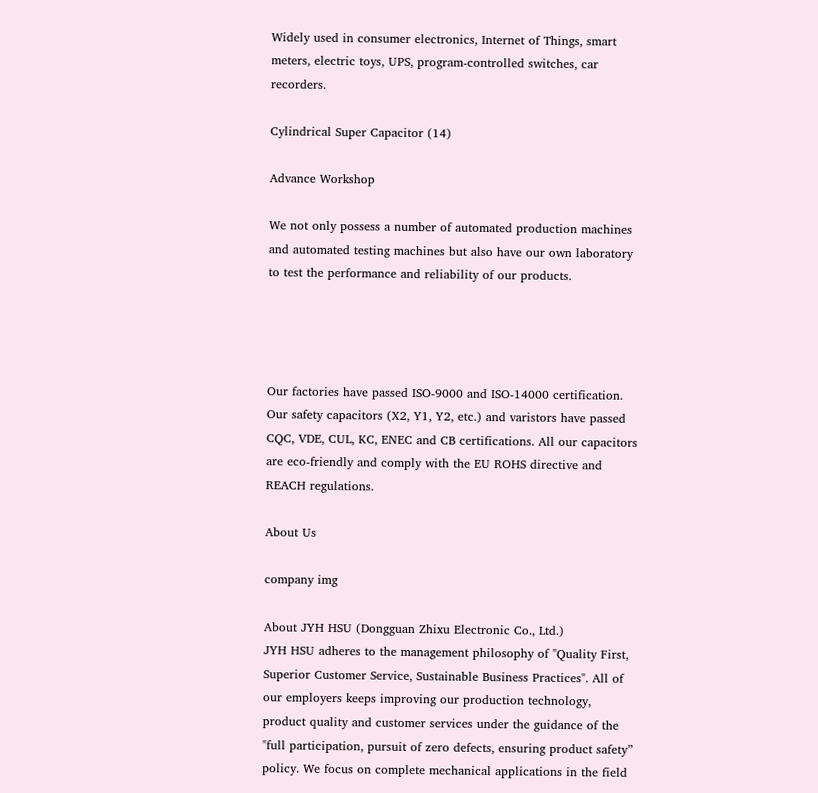Widely used in consumer electronics, Internet of Things, smart meters, electric toys, UPS, program-controlled switches, car recorders.

Cylindrical Super Capacitor (14)

Advance Workshop

We not only possess a number of automated production machines and automated testing machines but also have our own laboratory to test the performance and reliability of our products.




Our factories have passed ISO-9000 and ISO-14000 certification. Our safety capacitors (X2, Y1, Y2, etc.) and varistors have passed CQC, VDE, CUL, KC, ENEC and CB certifications. All our capacitors are eco-friendly and comply with the EU ROHS directive and REACH regulations.

About Us

company img

About JYH HSU (Dongguan Zhixu Electronic Co., Ltd.)
JYH HSU adheres to the management philosophy of "Quality First, Superior Customer Service, Sustainable Business Practices". All of our employers keeps improving our production technology, product quality and customer services under the guidance of the "full participation, pursuit of zero defects, ensuring product safety” policy. We focus on complete mechanical applications in the field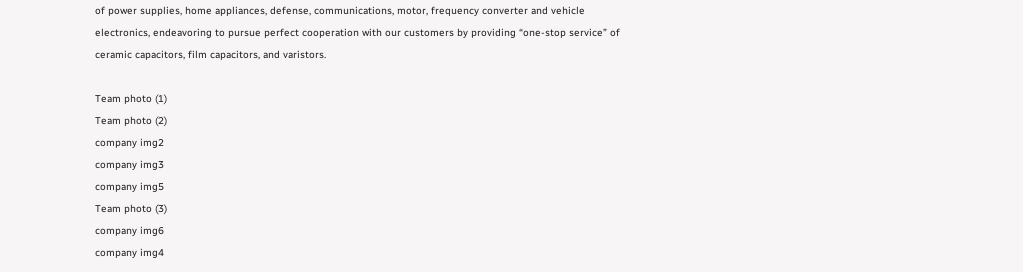of power supplies, home appliances, defense, communications, motor, frequency converter and vehicle electronics, endeavoring to pursue perfect cooperation with our customers by providing “one-stop service” of ceramic capacitors, film capacitors, and varistors.

Team photo (1)
Team photo (2)
company img2
company img3
company img5
Team photo (3)
company img6
company img4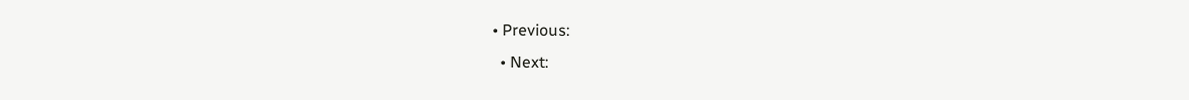• Previous:
  • Next: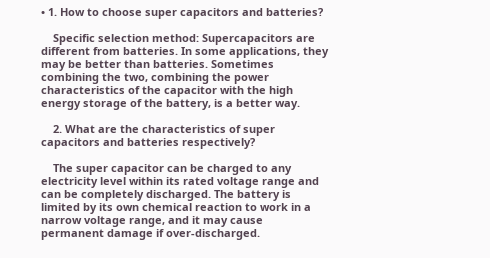• 1. How to choose super capacitors and batteries?

    Specific selection method: Supercapacitors are different from batteries. In some applications, they may be better than batteries. Sometimes combining the two, combining the power characteristics of the capacitor with the high energy storage of the battery, is a better way.

    2. What are the characteristics of super capacitors and batteries respectively?

    The super capacitor can be charged to any electricity level within its rated voltage range and can be completely discharged. The battery is limited by its own chemical reaction to work in a narrow voltage range, and it may cause permanent damage if over-discharged.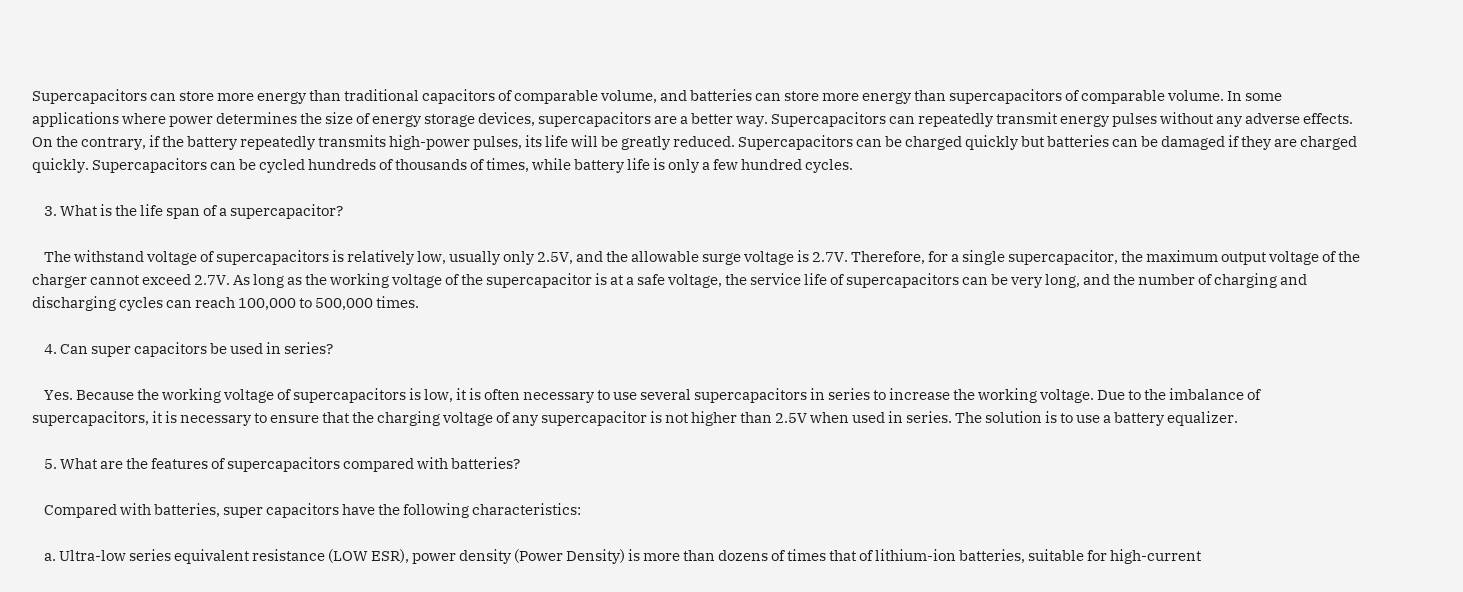Supercapacitors can store more energy than traditional capacitors of comparable volume, and batteries can store more energy than supercapacitors of comparable volume. In some applications where power determines the size of energy storage devices, supercapacitors are a better way. Supercapacitors can repeatedly transmit energy pulses without any adverse effects. On the contrary, if the battery repeatedly transmits high-power pulses, its life will be greatly reduced. Supercapacitors can be charged quickly but batteries can be damaged if they are charged quickly. Supercapacitors can be cycled hundreds of thousands of times, while battery life is only a few hundred cycles.

    3. What is the life span of a supercapacitor?

    The withstand voltage of supercapacitors is relatively low, usually only 2.5V, and the allowable surge voltage is 2.7V. Therefore, for a single supercapacitor, the maximum output voltage of the charger cannot exceed 2.7V. As long as the working voltage of the supercapacitor is at a safe voltage, the service life of supercapacitors can be very long, and the number of charging and discharging cycles can reach 100,000 to 500,000 times.

    4. Can super capacitors be used in series?

    Yes. Because the working voltage of supercapacitors is low, it is often necessary to use several supercapacitors in series to increase the working voltage. Due to the imbalance of supercapacitors, it is necessary to ensure that the charging voltage of any supercapacitor is not higher than 2.5V when used in series. The solution is to use a battery equalizer.

    5. What are the features of supercapacitors compared with batteries?

    Compared with batteries, super capacitors have the following characteristics:

    a. Ultra-low series equivalent resistance (LOW ESR), power density (Power Density) is more than dozens of times that of lithium-ion batteries, suitable for high-current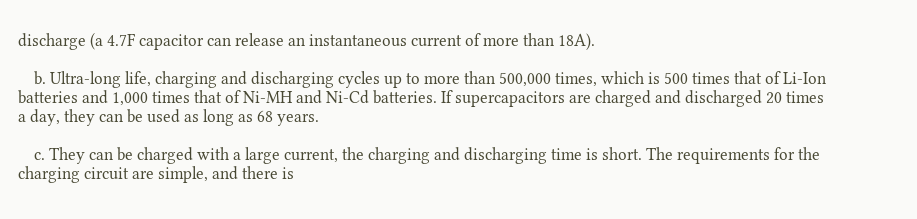discharge (a 4.7F capacitor can release an instantaneous current of more than 18A).

    b. Ultra-long life, charging and discharging cycles up to more than 500,000 times, which is 500 times that of Li-Ion batteries and 1,000 times that of Ni-MH and Ni-Cd batteries. If supercapacitors are charged and discharged 20 times a day, they can be used as long as 68 years.

    c. They can be charged with a large current, the charging and discharging time is short. The requirements for the charging circuit are simple, and there is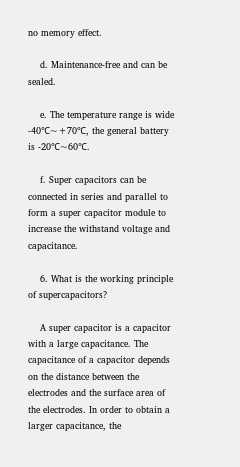no memory effect.

    d. Maintenance-free and can be sealed.

    e. The temperature range is wide -40℃~+70℃, the general battery is -20℃~60℃.

    f. Super capacitors can be connected in series and parallel to form a super capacitor module to increase the withstand voltage and capacitance.

    6. What is the working principle of supercapacitors?

    A super capacitor is a capacitor with a large capacitance. The capacitance of a capacitor depends on the distance between the electrodes and the surface area of the electrodes. In order to obtain a larger capacitance, the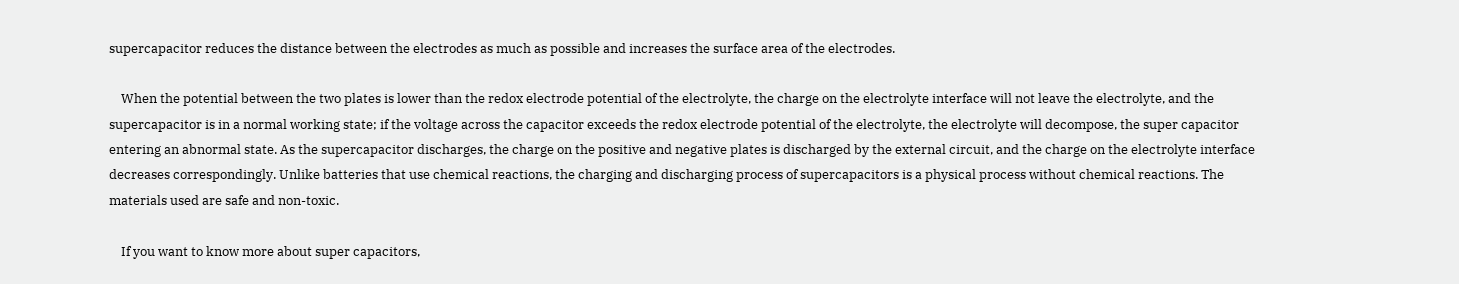supercapacitor reduces the distance between the electrodes as much as possible and increases the surface area of the electrodes.

    When the potential between the two plates is lower than the redox electrode potential of the electrolyte, the charge on the electrolyte interface will not leave the electrolyte, and the supercapacitor is in a normal working state; if the voltage across the capacitor exceeds the redox electrode potential of the electrolyte, the electrolyte will decompose, the super capacitor entering an abnormal state. As the supercapacitor discharges, the charge on the positive and negative plates is discharged by the external circuit, and the charge on the electrolyte interface decreases correspondingly. Unlike batteries that use chemical reactions, the charging and discharging process of supercapacitors is a physical process without chemical reactions. The materials used are safe and non-toxic.

    If you want to know more about super capacitors,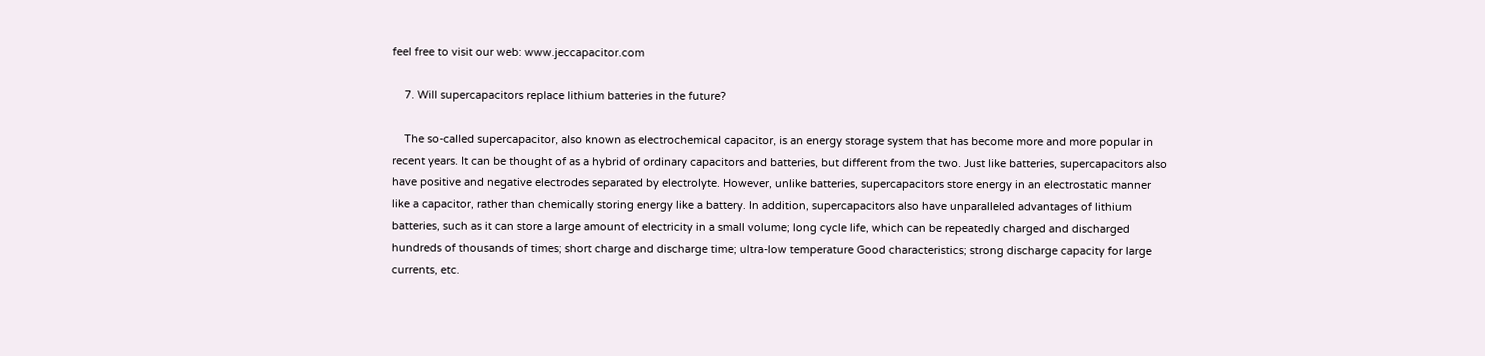feel free to visit our web: www.jeccapacitor.com

    7. Will supercapacitors replace lithium batteries in the future?

    The so-called supercapacitor, also known as electrochemical capacitor, is an energy storage system that has become more and more popular in recent years. It can be thought of as a hybrid of ordinary capacitors and batteries, but different from the two. Just like batteries, supercapacitors also have positive and negative electrodes separated by electrolyte. However, unlike batteries, supercapacitors store energy in an electrostatic manner like a capacitor, rather than chemically storing energy like a battery. In addition, supercapacitors also have unparalleled advantages of lithium batteries, such as it can store a large amount of electricity in a small volume; long cycle life, which can be repeatedly charged and discharged hundreds of thousands of times; short charge and discharge time; ultra-low temperature Good characteristics; strong discharge capacity for large currents, etc.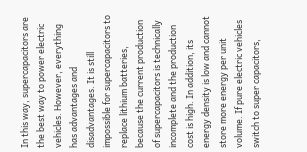In this way, supercapacitors are the best way to power electric vehicles. However, everything has advantages and disadvantages. It is still impossible for supercapacitors to replace lithium batteries, because the current production of supercapacitors is technically incomplete and the production cost is high. In addition, its energy density is low and cannot store more energy per unit volume. If pure electric vehicles switch to super capacitors,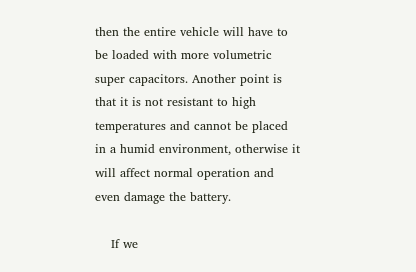then the entire vehicle will have to be loaded with more volumetric super capacitors. Another point is that it is not resistant to high temperatures and cannot be placed in a humid environment, otherwise it will affect normal operation and even damage the battery.

    If we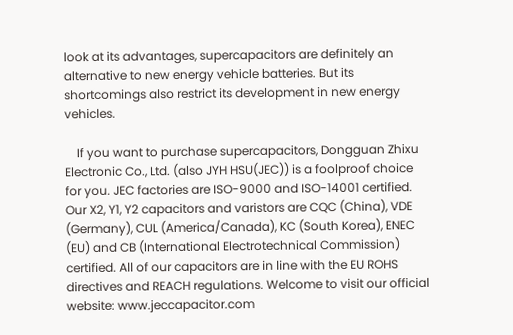look at its advantages, supercapacitors are definitely an alternative to new energy vehicle batteries. But its shortcomings also restrict its development in new energy vehicles.

    If you want to purchase supercapacitors, Dongguan Zhixu Electronic Co., Ltd. (also JYH HSU(JEC)) is a foolproof choice for you. JEC factories are ISO-9000 and ISO-14001 certified. Our X2, Y1, Y2 capacitors and varistors are CQC (China), VDE (Germany), CUL (America/Canada), KC (South Korea), ENEC (EU) and CB (International Electrotechnical Commission) certified. All of our capacitors are in line with the EU ROHS directives and REACH regulations. Welcome to visit our official website: www.jeccapacitor.com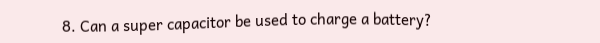8. Can a super capacitor be used to charge a battery?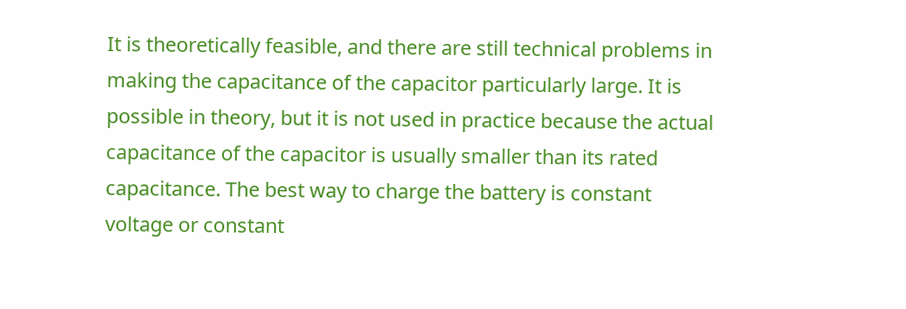It is theoretically feasible, and there are still technical problems in making the capacitance of the capacitor particularly large. It is possible in theory, but it is not used in practice because the actual capacitance of the capacitor is usually smaller than its rated capacitance. The best way to charge the battery is constant voltage or constant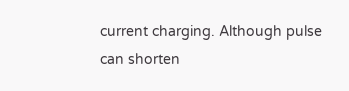current charging. Although pulse can shorten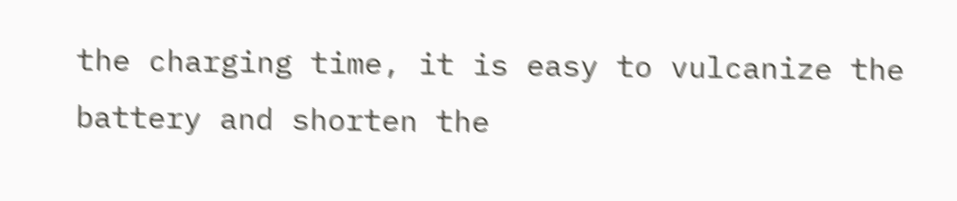the charging time, it is easy to vulcanize the battery and shorten the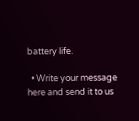battery life.

  • Write your message here and send it to us